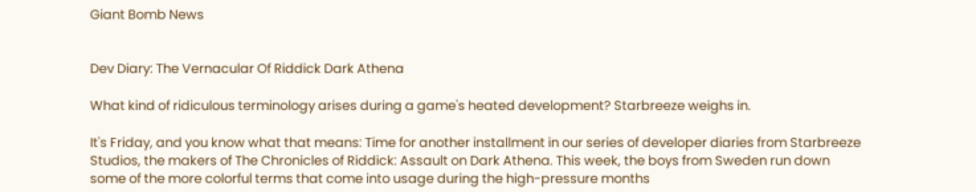Giant Bomb News


Dev Diary: The Vernacular Of Riddick Dark Athena

What kind of ridiculous terminology arises during a game's heated development? Starbreeze weighs in.

It's Friday, and you know what that means: Time for another installment in our series of developer diaries from Starbreeze Studios, the makers of The Chronicles of Riddick: Assault on Dark Athena. This week, the boys from Sweden run down some of the more colorful terms that come into usage during the high-pressure months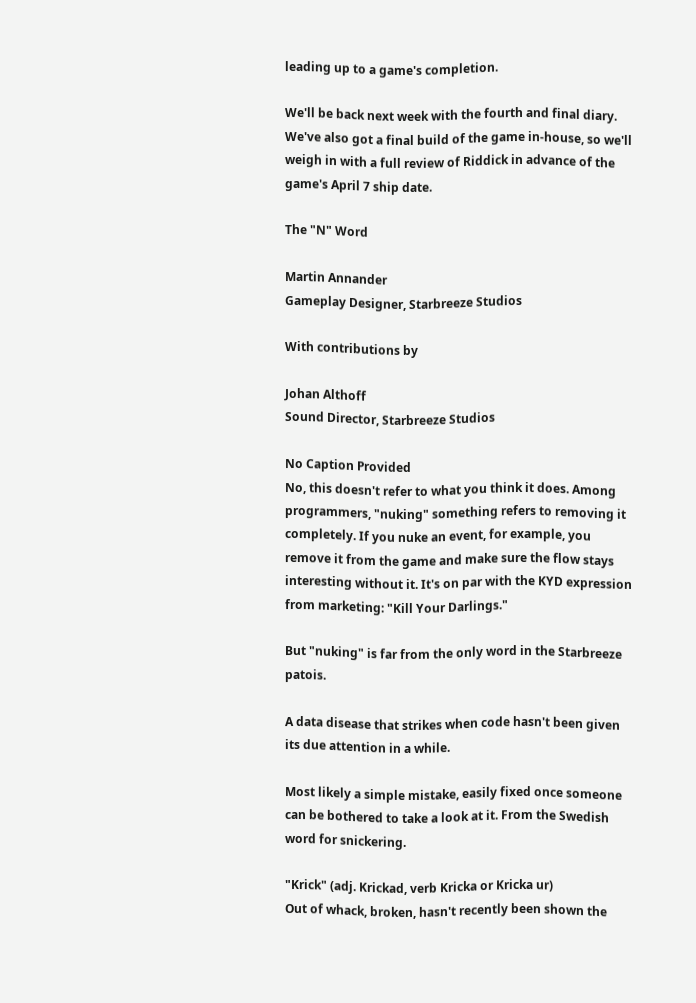leading up to a game's completion.

We'll be back next week with the fourth and final diary. We've also got a final build of the game in-house, so we'll weigh in with a full review of Riddick in advance of the game's April 7 ship date.

The "N" Word

Martin Annander
Gameplay Designer, Starbreeze Studios

With contributions by

Johan Althoff
Sound Director, Starbreeze Studios

No Caption Provided
No, this doesn't refer to what you think it does. Among programmers, "nuking" something refers to removing it completely. If you nuke an event, for example, you remove it from the game and make sure the flow stays interesting without it. It's on par with the KYD expression from marketing: "Kill Your Darlings."

But "nuking" is far from the only word in the Starbreeze patois.

A data disease that strikes when code hasn't been given its due attention in a while.

Most likely a simple mistake, easily fixed once someone can be bothered to take a look at it. From the Swedish word for snickering.

"Krick" (adj. Krickad, verb Kricka or Kricka ur)
Out of whack, broken, hasn't recently been shown the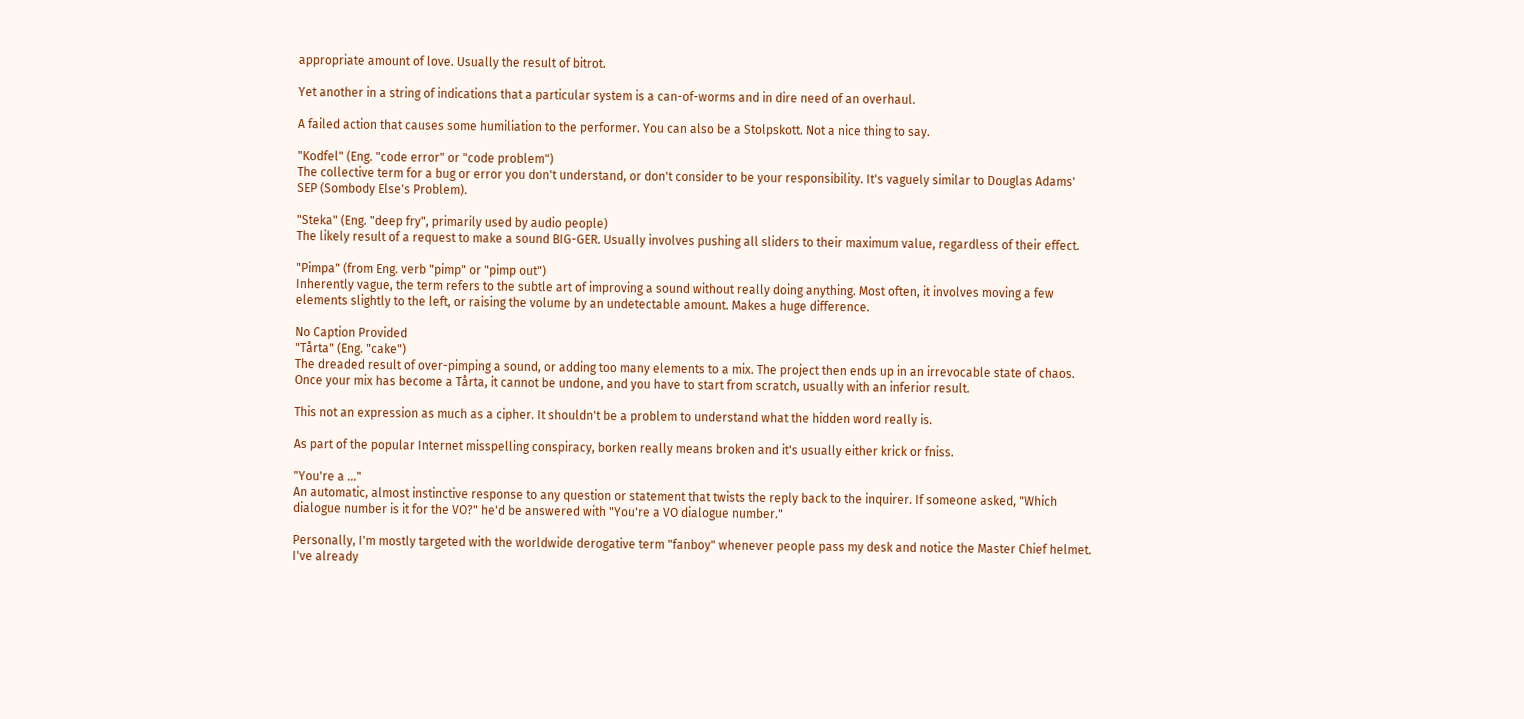appropriate amount of love. Usually the result of bitrot.

Yet another in a string of indications that a particular system is a can-of-worms and in dire need of an overhaul.

A failed action that causes some humiliation to the performer. You can also be a Stolpskott. Not a nice thing to say.

"Kodfel" (Eng. "code error" or "code problem")
The collective term for a bug or error you don't understand, or don't consider to be your responsibility. It's vaguely similar to Douglas Adams' SEP (Sombody Else's Problem).

"Steka" (Eng. "deep fry", primarily used by audio people)
The likely result of a request to make a sound BIG-GER. Usually involves pushing all sliders to their maximum value, regardless of their effect.

"Pimpa" (from Eng. verb "pimp" or "pimp out")
Inherently vague, the term refers to the subtle art of improving a sound without really doing anything. Most often, it involves moving a few elements slightly to the left, or raising the volume by an undetectable amount. Makes a huge difference.

No Caption Provided
"Tårta" (Eng. "cake")
The dreaded result of over-pimping a sound, or adding too many elements to a mix. The project then ends up in an irrevocable state of chaos. Once your mix has become a Tårta, it cannot be undone, and you have to start from scratch, usually with an inferior result.

This not an expression as much as a cipher. It shouldn't be a problem to understand what the hidden word really is.

As part of the popular Internet misspelling conspiracy, borken really means broken and it's usually either krick or fniss.

"You're a ..."
An automatic, almost instinctive response to any question or statement that twists the reply back to the inquirer. If someone asked, "Which dialogue number is it for the VO?" he'd be answered with "You're a VO dialogue number."

Personally, I'm mostly targeted with the worldwide derogative term "fanboy" whenever people pass my desk and notice the Master Chief helmet. I've already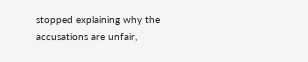stopped explaining why the accusations are unfair,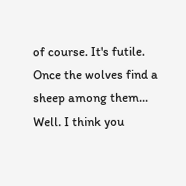of course. It's futile. Once the wolves find a sheep among them... Well. I think you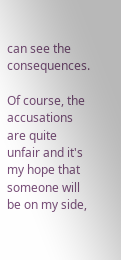can see the consequences.

Of course, the accusations are quite unfair and it's my hope that someone will be on my side,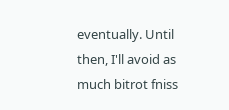eventually. Until then, I'll avoid as much bitrot fniss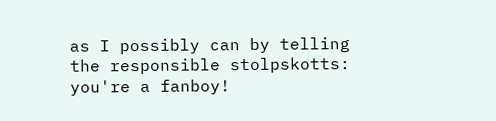as I possibly can by telling the responsible stolpskotts: you're a fanboy!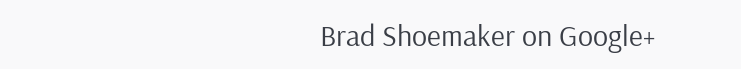Brad Shoemaker on Google+